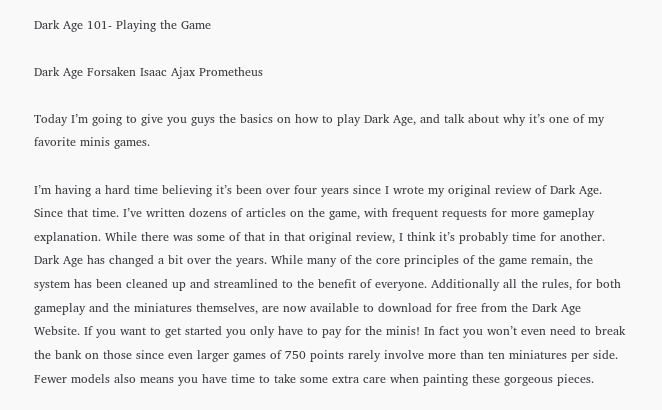Dark Age 101- Playing the Game

Dark Age Forsaken Isaac Ajax Prometheus

Today I’m going to give you guys the basics on how to play Dark Age, and talk about why it’s one of my favorite minis games.

I’m having a hard time believing it’s been over four years since I wrote my original review of Dark Age. Since that time. I’ve written dozens of articles on the game, with frequent requests for more gameplay explanation. While there was some of that in that original review, I think it’s probably time for another. Dark Age has changed a bit over the years. While many of the core principles of the game remain, the system has been cleaned up and streamlined to the benefit of everyone. Additionally all the rules, for both gameplay and the miniatures themselves, are now available to download for free from the Dark Age Website. If you want to get started you only have to pay for the minis! In fact you won’t even need to break the bank on those since even larger games of 750 points rarely involve more than ten miniatures per side. Fewer models also means you have time to take some extra care when painting these gorgeous pieces.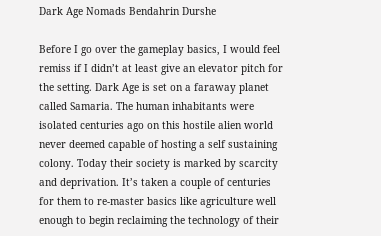Dark Age Nomads Bendahrin Durshe

Before I go over the gameplay basics, I would feel remiss if I didn’t at least give an elevator pitch for the setting. Dark Age is set on a faraway planet called Samaria. The human inhabitants were isolated centuries ago on this hostile alien world never deemed capable of hosting a self sustaining colony. Today their society is marked by scarcity and deprivation. It’s taken a couple of centuries for them to re-master basics like agriculture well enough to begin reclaiming the technology of their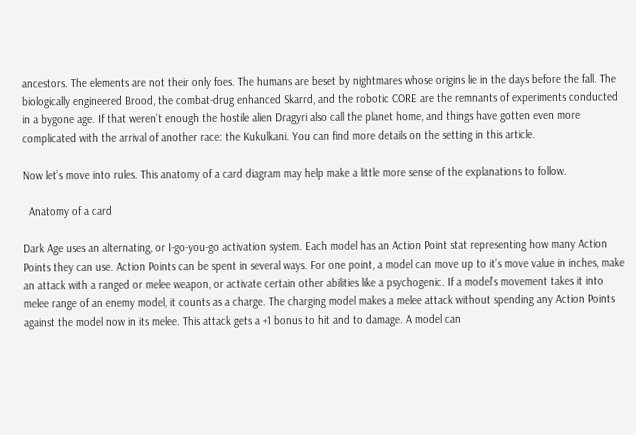ancestors. The elements are not their only foes. The humans are beset by nightmares whose origins lie in the days before the fall. The biologically engineered Brood, the combat-drug enhanced Skarrd, and the robotic CORE are the remnants of experiments conducted in a bygone age. If that weren’t enough the hostile alien Dragyri also call the planet home, and things have gotten even more complicated with the arrival of another race: the Kukulkani. You can find more details on the setting in this article.

Now let’s move into rules. This anatomy of a card diagram may help make a little more sense of the explanations to follow.

  Anatomy of a card

Dark Age uses an alternating, or I-go-you-go activation system. Each model has an Action Point stat representing how many Action Points they can use. Action Points can be spent in several ways. For one point, a model can move up to it’s move value in inches, make an attack with a ranged or melee weapon, or activate certain other abilities like a psychogenic. If a model’s movement takes it into melee range of an enemy model, it counts as a charge. The charging model makes a melee attack without spending any Action Points against the model now in its melee. This attack gets a +1 bonus to hit and to damage. A model can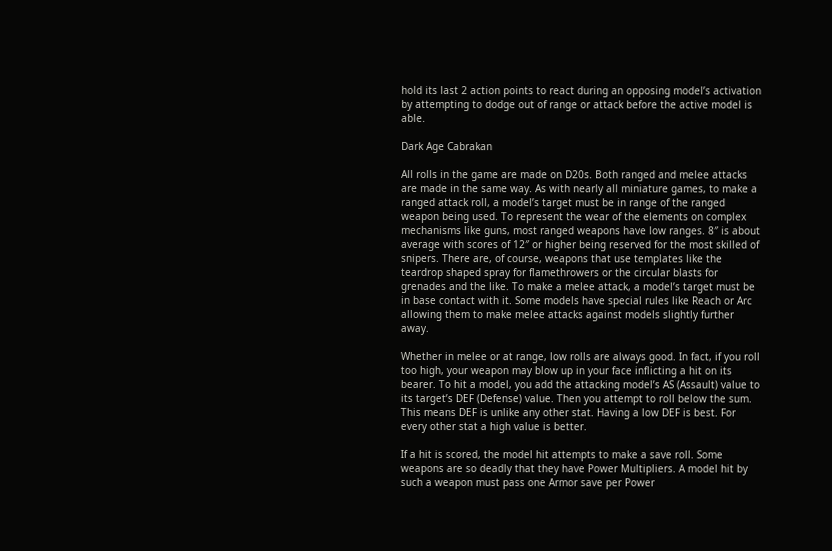hold its last 2 action points to react during an opposing model’s activation by attempting to dodge out of range or attack before the active model is able.

Dark Age Cabrakan

All rolls in the game are made on D20s. Both ranged and melee attacks are made in the same way. As with nearly all miniature games, to make a ranged attack roll, a model’s target must be in range of the ranged weapon being used. To represent the wear of the elements on complex mechanisms like guns, most ranged weapons have low ranges. 8″ is about average with scores of 12″ or higher being reserved for the most skilled of snipers. There are, of course, weapons that use templates like the teardrop shaped spray for flamethrowers or the circular blasts for grenades and the like. To make a melee attack, a model’s target must be in base contact with it. Some models have special rules like Reach or Arc allowing them to make melee attacks against models slightly further away.

Whether in melee or at range, low rolls are always good. In fact, if you roll too high, your weapon may blow up in your face inflicting a hit on its bearer. To hit a model, you add the attacking model’s AS (Assault) value to its target’s DEF (Defense) value. Then you attempt to roll below the sum. This means DEF is unlike any other stat. Having a low DEF is best. For every other stat a high value is better.

If a hit is scored, the model hit attempts to make a save roll. Some weapons are so deadly that they have Power Multipliers. A model hit by such a weapon must pass one Armor save per Power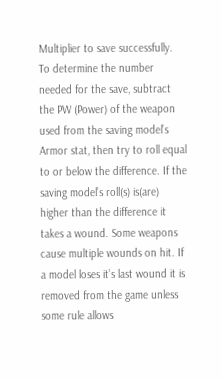Multiplier to save successfully. To determine the number needed for the save, subtract the PW (Power) of the weapon used from the saving model’s Armor stat, then try to roll equal to or below the difference. If the saving model’s roll(s) is(are) higher than the difference it takes a wound. Some weapons cause multiple wounds on hit. If a model loses it’s last wound it is removed from the game unless some rule allows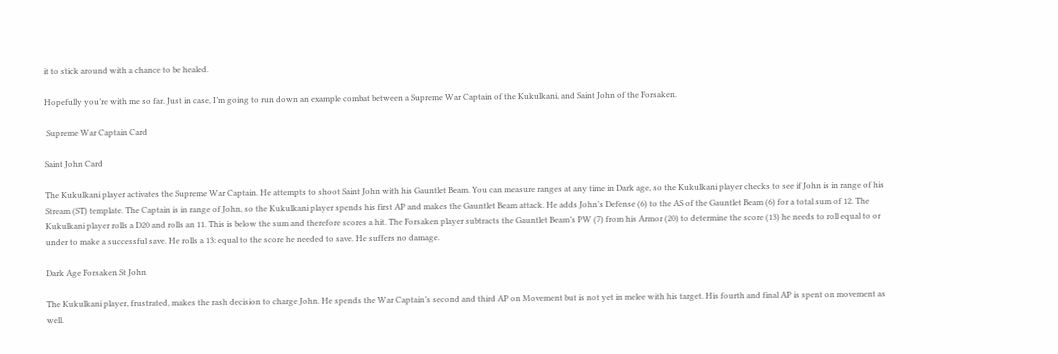it to stick around with a chance to be healed.

Hopefully you’re with me so far. Just in case, I’m going to run down an example combat between a Supreme War Captain of the Kukulkani, and Saint John of the Forsaken.

 Supreme War Captain Card

Saint John Card

The Kukulkani player activates the Supreme War Captain. He attempts to shoot Saint John with his Gauntlet Beam. You can measure ranges at any time in Dark age, so the Kukulkani player checks to see if John is in range of his Stream (ST) template. The Captain is in range of John, so the Kukulkani player spends his first AP and makes the Gauntlet Beam attack. He adds John’s Defense (6) to the AS of the Gauntlet Beam (6) for a total sum of 12. The Kukulkani player rolls a D20 and rolls an 11. This is below the sum and therefore scores a hit. The Forsaken player subtracts the Gauntlet Beam’s PW (7) from his Armor (20) to determine the score (13) he needs to roll equal to or under to make a successful save. He rolls a 13: equal to the score he needed to save. He suffers no damage.

Dark Age Forsaken St John

The Kukulkani player, frustrated, makes the rash decision to charge John. He spends the War Captain’s second and third AP on Movement but is not yet in melee with his target. His fourth and final AP is spent on movement as well.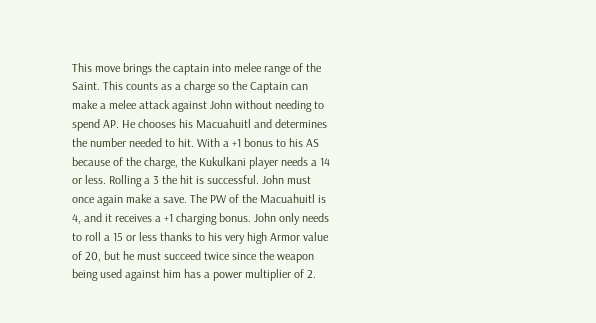This move brings the captain into melee range of the Saint. This counts as a charge so the Captain can make a melee attack against John without needing to spend AP. He chooses his Macuahuitl and determines the number needed to hit. With a +1 bonus to his AS because of the charge, the Kukulkani player needs a 14 or less. Rolling a 3 the hit is successful. John must once again make a save. The PW of the Macuahuitl is 4, and it receives a +1 charging bonus. John only needs to roll a 15 or less thanks to his very high Armor value of 20, but he must succeed twice since the weapon being used against him has a power multiplier of 2.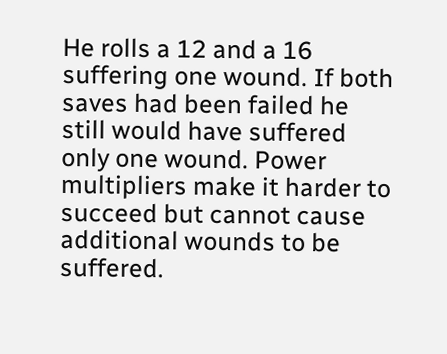He rolls a 12 and a 16 suffering one wound. If both saves had been failed he still would have suffered only one wound. Power multipliers make it harder to succeed but cannot cause additional wounds to be suffered.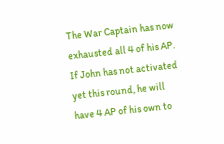The War Captain has now exhausted all 4 of his AP. If John has not activated yet this round, he will have 4 AP of his own to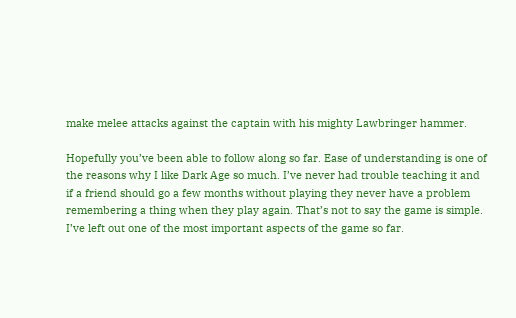make melee attacks against the captain with his mighty Lawbringer hammer.

Hopefully you’ve been able to follow along so far. Ease of understanding is one of the reasons why I like Dark Age so much. I’ve never had trouble teaching it and if a friend should go a few months without playing they never have a problem remembering a thing when they play again. That’s not to say the game is simple. I’ve left out one of the most important aspects of the game so far.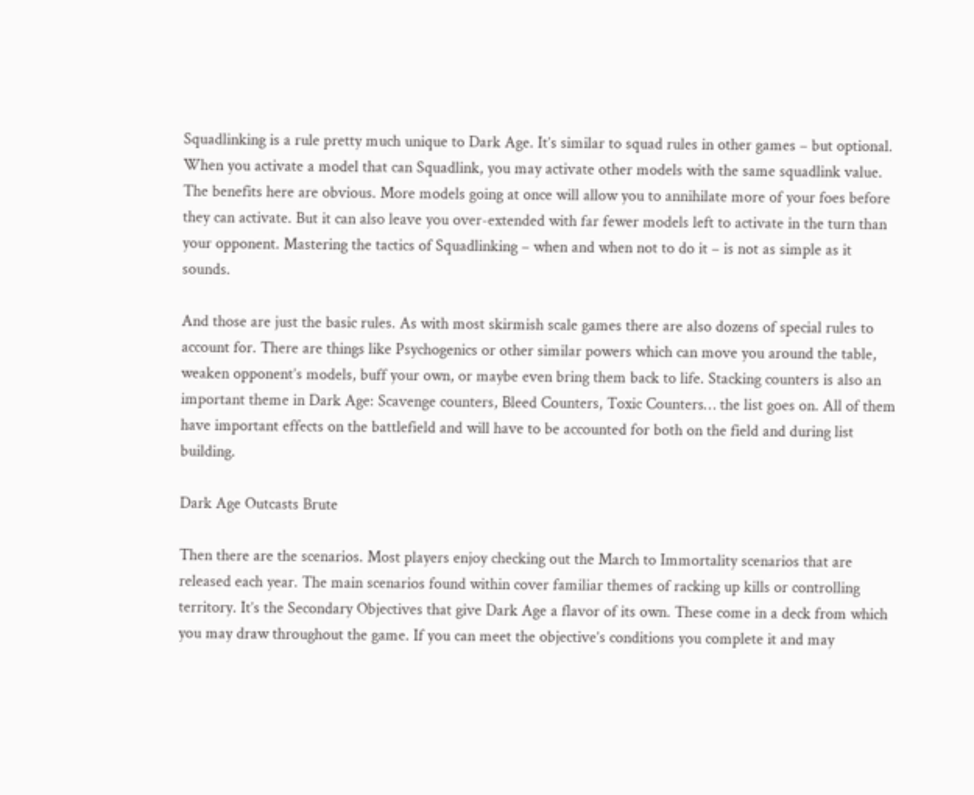Squadlinking is a rule pretty much unique to Dark Age. It’s similar to squad rules in other games – but optional. When you activate a model that can Squadlink, you may activate other models with the same squadlink value. The benefits here are obvious. More models going at once will allow you to annihilate more of your foes before they can activate. But it can also leave you over-extended with far fewer models left to activate in the turn than your opponent. Mastering the tactics of Squadlinking – when and when not to do it – is not as simple as it sounds.

And those are just the basic rules. As with most skirmish scale games there are also dozens of special rules to account for. There are things like Psychogenics or other similar powers which can move you around the table, weaken opponent’s models, buff your own, or maybe even bring them back to life. Stacking counters is also an important theme in Dark Age: Scavenge counters, Bleed Counters, Toxic Counters… the list goes on. All of them have important effects on the battlefield and will have to be accounted for both on the field and during list building.

Dark Age Outcasts Brute

Then there are the scenarios. Most players enjoy checking out the March to Immortality scenarios that are released each year. The main scenarios found within cover familiar themes of racking up kills or controlling territory. It’s the Secondary Objectives that give Dark Age a flavor of its own. These come in a deck from which you may draw throughout the game. If you can meet the objective’s conditions you complete it and may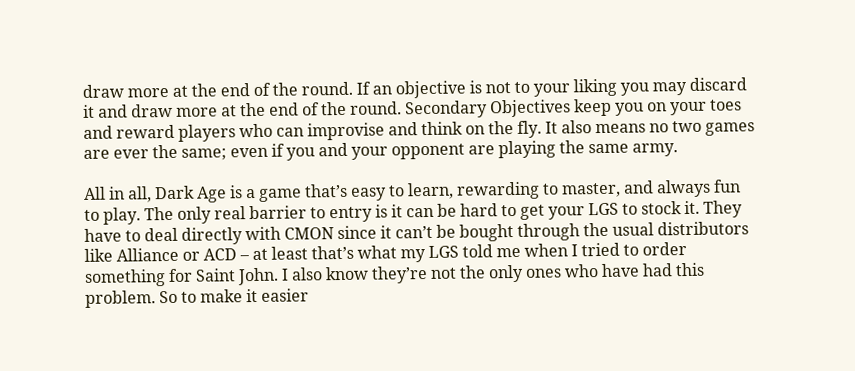draw more at the end of the round. If an objective is not to your liking you may discard it and draw more at the end of the round. Secondary Objectives keep you on your toes and reward players who can improvise and think on the fly. It also means no two games are ever the same; even if you and your opponent are playing the same army.

All in all, Dark Age is a game that’s easy to learn, rewarding to master, and always fun to play. The only real barrier to entry is it can be hard to get your LGS to stock it. They have to deal directly with CMON since it can’t be bought through the usual distributors like Alliance or ACD – at least that’s what my LGS told me when I tried to order something for Saint John. I also know they’re not the only ones who have had this problem. So to make it easier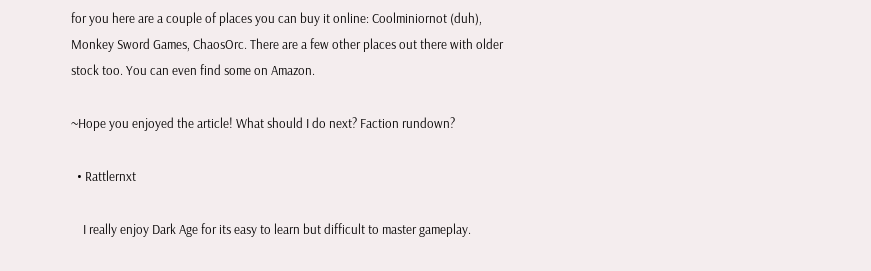for you here are a couple of places you can buy it online: Coolminiornot (duh), Monkey Sword Games, ChaosOrc. There are a few other places out there with older stock too. You can even find some on Amazon.

~Hope you enjoyed the article! What should I do next? Faction rundown?

  • Rattlernxt

    I really enjoy Dark Age for its easy to learn but difficult to master gameplay.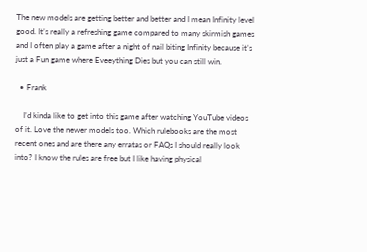The new models are getting better and better and I mean Infinity level good. It’s really a refreshing game compared to many skirmish games and I often play a game after a night of nail biting Infinity because it’s just a Fun game where Eveeything Dies but you can still win.

  • Frank

    I’d kinda like to get into this game after watching YouTube videos of it. Love the newer models too. Which rulebooks are the most recent ones and are there any erratas or FAQs I should really look into? I know the rules are free but I like having physical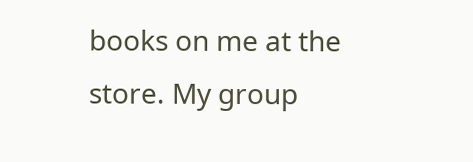books on me at the store. My group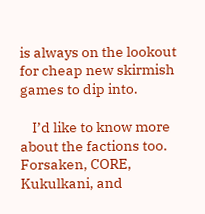is always on the lookout for cheap new skirmish games to dip into.

    I’d like to know more about the factions too. Forsaken, CORE, Kukulkani, and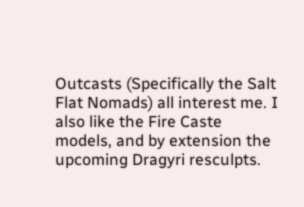Outcasts (Specifically the Salt Flat Nomads) all interest me. I also like the Fire Caste models, and by extension the upcoming Dragyri resculpts.